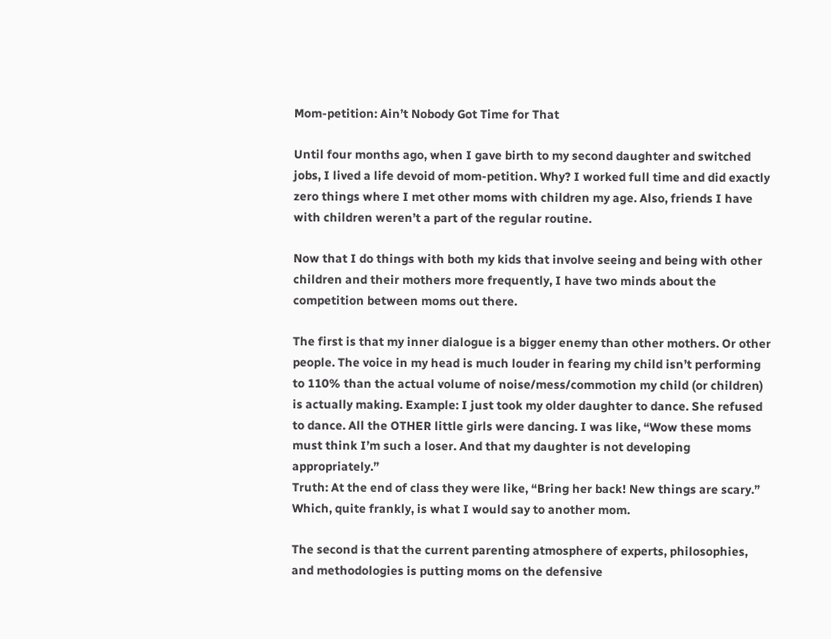Mom-petition: Ain’t Nobody Got Time for That

Until four months ago, when I gave birth to my second daughter and switched jobs, I lived a life devoid of mom-petition. Why? I worked full time and did exactly zero things where I met other moms with children my age. Also, friends I have with children weren’t a part of the regular routine.

Now that I do things with both my kids that involve seeing and being with other children and their mothers more frequently, I have two minds about the competition between moms out there.

The first is that my inner dialogue is a bigger enemy than other mothers. Or other people. The voice in my head is much louder in fearing my child isn’t performing to 110% than the actual volume of noise/mess/commotion my child (or children) is actually making. Example: I just took my older daughter to dance. She refused to dance. All the OTHER little girls were dancing. I was like, “Wow these moms must think I’m such a loser. And that my daughter is not developing appropriately.”
Truth: At the end of class they were like, “Bring her back! New things are scary.” Which, quite frankly, is what I would say to another mom.

The second is that the current parenting atmosphere of experts, philosophies, and methodologies is putting moms on the defensive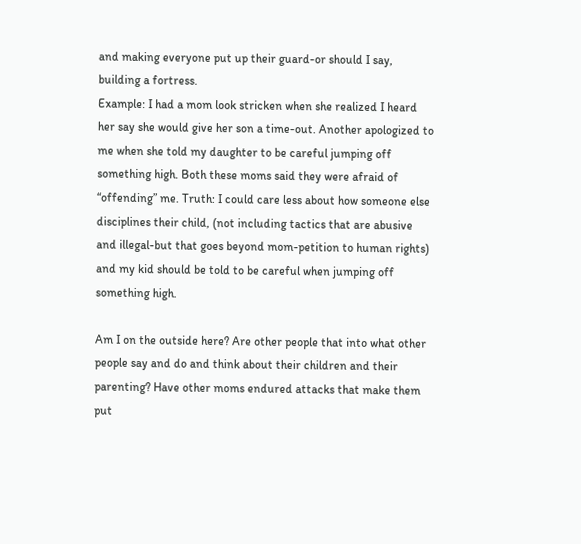and making everyone put up their guard-or should I say, building a fortress.
Example: I had a mom look stricken when she realized I heard her say she would give her son a time-out. Another apologized to me when she told my daughter to be careful jumping off something high. Both these moms said they were afraid of “offending” me. Truth: I could care less about how someone else disciplines their child, (not including tactics that are abusive and illegal-but that goes beyond mom-petition to human rights) and my kid should be told to be careful when jumping off something high.

Am I on the outside here? Are other people that into what other people say and do and think about their children and their parenting? Have other moms endured attacks that make them put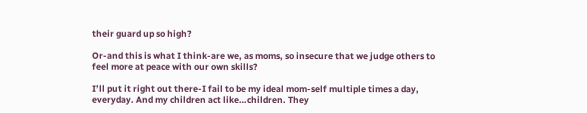their guard up so high?

Or-and this is what I think-are we, as moms, so insecure that we judge others to feel more at peace with our own skills?

I’ll put it right out there-I fail to be my ideal mom-self multiple times a day, everyday. And my children act like…children. They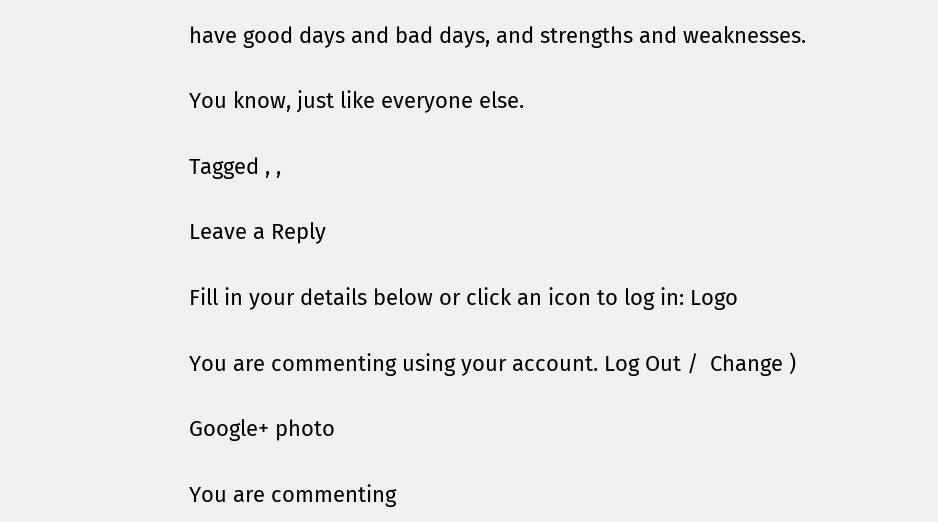have good days and bad days, and strengths and weaknesses.

You know, just like everyone else.

Tagged , ,

Leave a Reply

Fill in your details below or click an icon to log in: Logo

You are commenting using your account. Log Out /  Change )

Google+ photo

You are commenting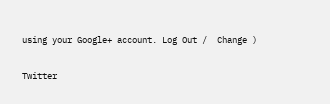using your Google+ account. Log Out /  Change )

Twitter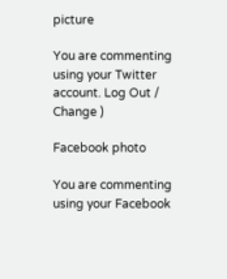picture

You are commenting using your Twitter account. Log Out /  Change )

Facebook photo

You are commenting using your Facebook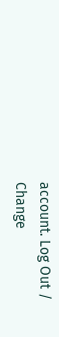account. Log Out /  Change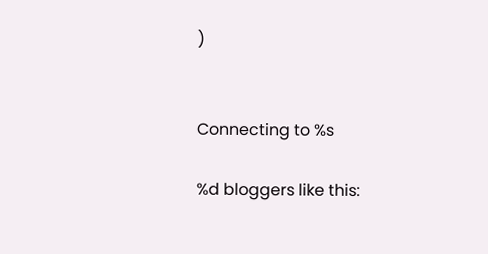)


Connecting to %s

%d bloggers like this: